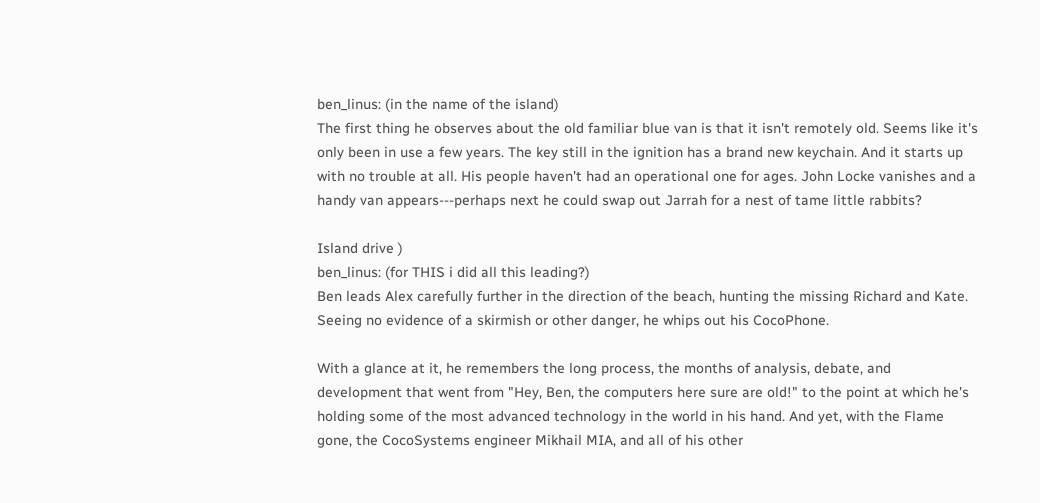ben_linus: (in the name of the island)
The first thing he observes about the old familiar blue van is that it isn't remotely old. Seems like it's only been in use a few years. The key still in the ignition has a brand new keychain. And it starts up with no trouble at all. His people haven't had an operational one for ages. John Locke vanishes and a handy van appears---perhaps next he could swap out Jarrah for a nest of tame little rabbits?

Island drive )
ben_linus: (for THIS i did all this leading?)
Ben leads Alex carefully further in the direction of the beach, hunting the missing Richard and Kate. Seeing no evidence of a skirmish or other danger, he whips out his CocoPhone.

With a glance at it, he remembers the long process, the months of analysis, debate, and development that went from "Hey, Ben, the computers here sure are old!" to the point at which he's holding some of the most advanced technology in the world in his hand. And yet, with the Flame gone, the CocoSystems engineer Mikhail MIA, and all of his other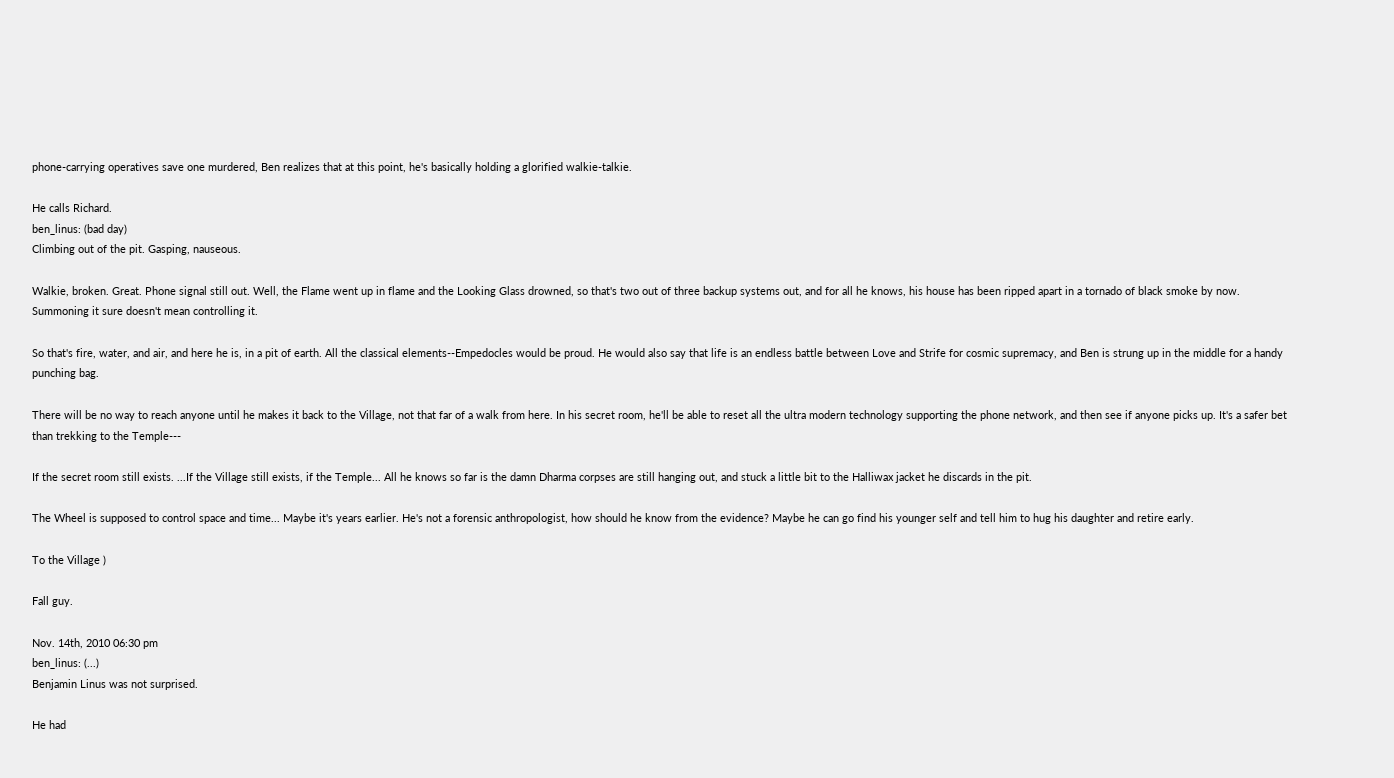phone-carrying operatives save one murdered, Ben realizes that at this point, he's basically holding a glorified walkie-talkie.

He calls Richard.
ben_linus: (bad day)
Climbing out of the pit. Gasping, nauseous.

Walkie, broken. Great. Phone signal still out. Well, the Flame went up in flame and the Looking Glass drowned, so that's two out of three backup systems out, and for all he knows, his house has been ripped apart in a tornado of black smoke by now. Summoning it sure doesn't mean controlling it.

So that's fire, water, and air, and here he is, in a pit of earth. All the classical elements--Empedocles would be proud. He would also say that life is an endless battle between Love and Strife for cosmic supremacy, and Ben is strung up in the middle for a handy punching bag.

There will be no way to reach anyone until he makes it back to the Village, not that far of a walk from here. In his secret room, he'll be able to reset all the ultra modern technology supporting the phone network, and then see if anyone picks up. It's a safer bet than trekking to the Temple---

If the secret room still exists. ...If the Village still exists, if the Temple... All he knows so far is the damn Dharma corpses are still hanging out, and stuck a little bit to the Halliwax jacket he discards in the pit.

The Wheel is supposed to control space and time... Maybe it's years earlier. He's not a forensic anthropologist, how should he know from the evidence? Maybe he can go find his younger self and tell him to hug his daughter and retire early.

To the Village )

Fall guy.

Nov. 14th, 2010 06:30 pm
ben_linus: (...)
Benjamin Linus was not surprised.

He had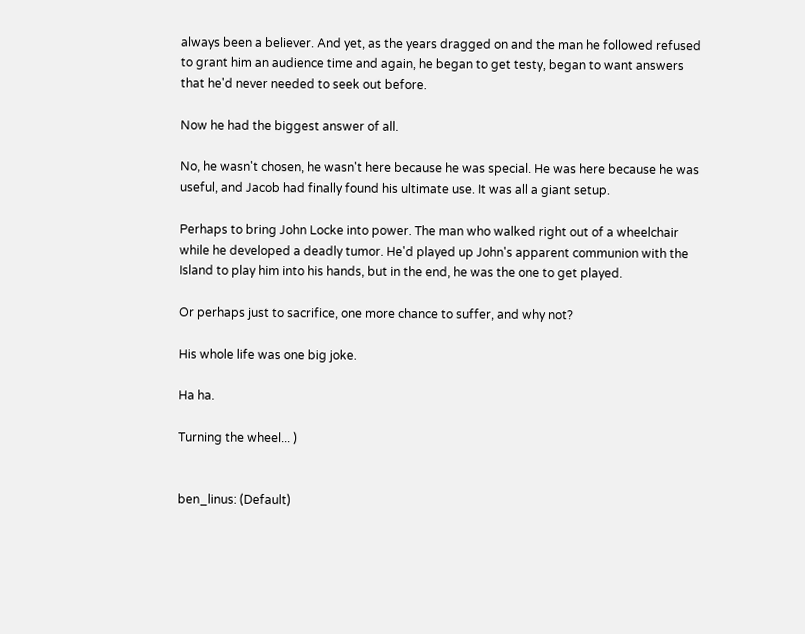always been a believer. And yet, as the years dragged on and the man he followed refused to grant him an audience time and again, he began to get testy, began to want answers that he'd never needed to seek out before.

Now he had the biggest answer of all.

No, he wasn't chosen, he wasn't here because he was special. He was here because he was useful, and Jacob had finally found his ultimate use. It was all a giant setup.

Perhaps to bring John Locke into power. The man who walked right out of a wheelchair while he developed a deadly tumor. He'd played up John's apparent communion with the Island to play him into his hands, but in the end, he was the one to get played.

Or perhaps just to sacrifice, one more chance to suffer, and why not?

His whole life was one big joke.

Ha ha.

Turning the wheel... )


ben_linus: (Default)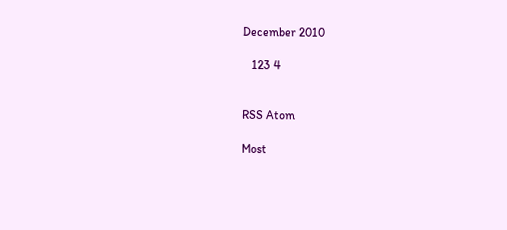December 2010

   123 4


RSS Atom

Most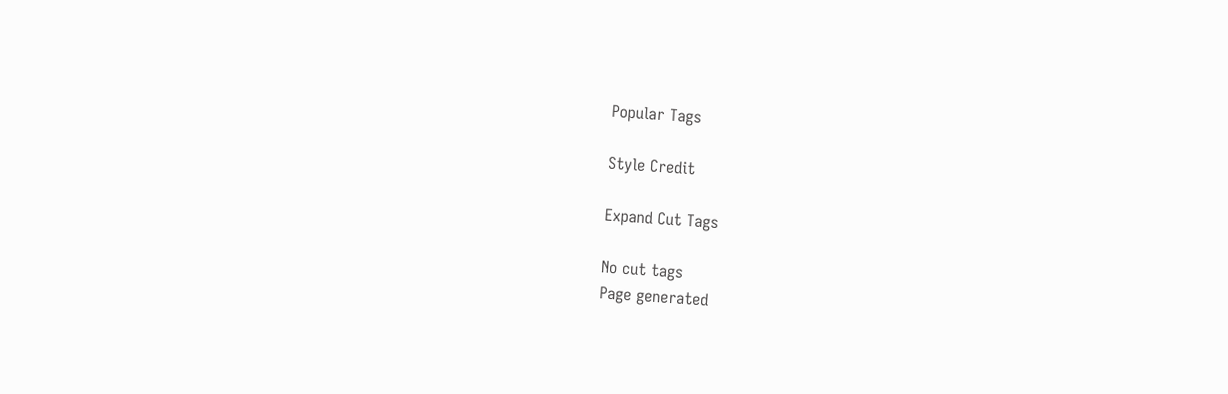Popular Tags

Style Credit

Expand Cut Tags

No cut tags
Page generated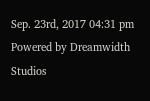Sep. 23rd, 2017 04:31 pm
Powered by Dreamwidth Studios